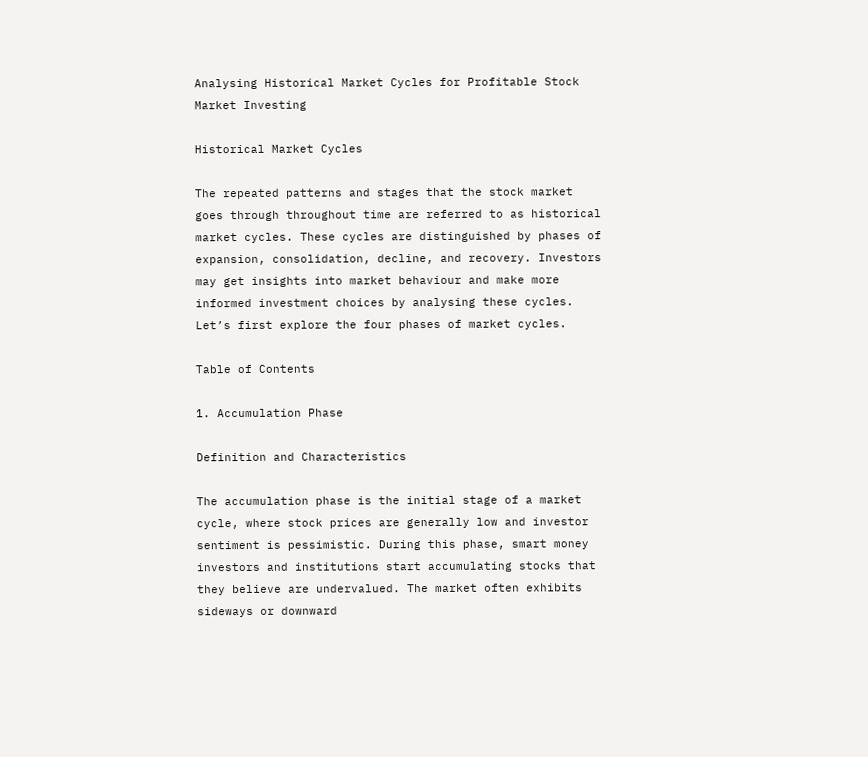Analysing Historical Market Cycles for Profitable Stock Market Investing

Historical Market Cycles

The repeated patterns and stages that the stock market goes through throughout time are referred to as historical market cycles. These cycles are distinguished by phases of expansion, consolidation, decline, and recovery. Investors may get insights into market behaviour and make more informed investment choices by analysing these cycles. Let’s first explore the four phases of market cycles.

Table of Contents

1. Accumulation Phase

Definition and Characteristics

The accumulation phase is the initial stage of a market cycle, where stock prices are generally low and investor sentiment is pessimistic. During this phase, smart money investors and institutions start accumulating stocks that they believe are undervalued. The market often exhibits sideways or downward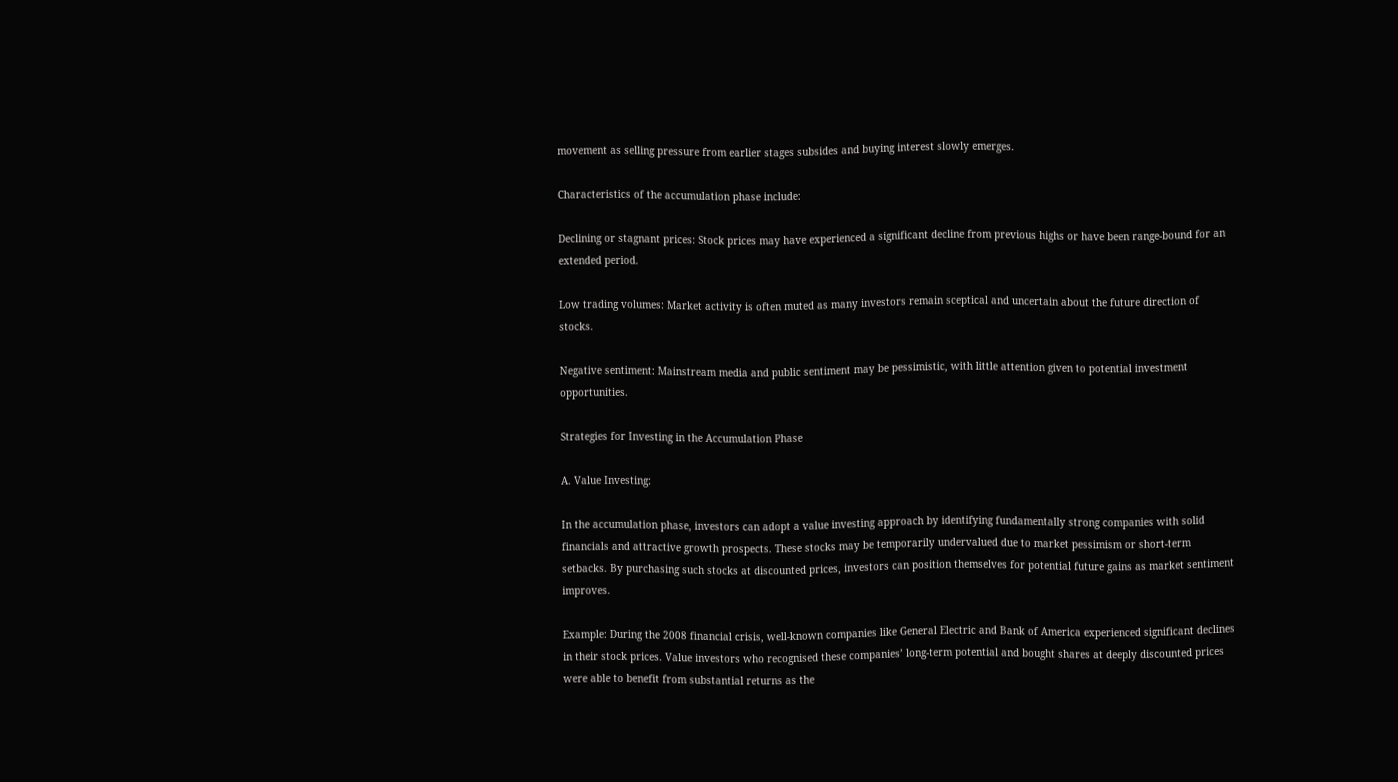movement as selling pressure from earlier stages subsides and buying interest slowly emerges.

Characteristics of the accumulation phase include:

Declining or stagnant prices: Stock prices may have experienced a significant decline from previous highs or have been range-bound for an extended period.

Low trading volumes: Market activity is often muted as many investors remain sceptical and uncertain about the future direction of stocks.

Negative sentiment: Mainstream media and public sentiment may be pessimistic, with little attention given to potential investment opportunities.

Strategies for Investing in the Accumulation Phase

A. Value Investing:

In the accumulation phase, investors can adopt a value investing approach by identifying fundamentally strong companies with solid financials and attractive growth prospects. These stocks may be temporarily undervalued due to market pessimism or short-term setbacks. By purchasing such stocks at discounted prices, investors can position themselves for potential future gains as market sentiment improves.

Example: During the 2008 financial crisis, well-known companies like General Electric and Bank of America experienced significant declines in their stock prices. Value investors who recognised these companies’ long-term potential and bought shares at deeply discounted prices were able to benefit from substantial returns as the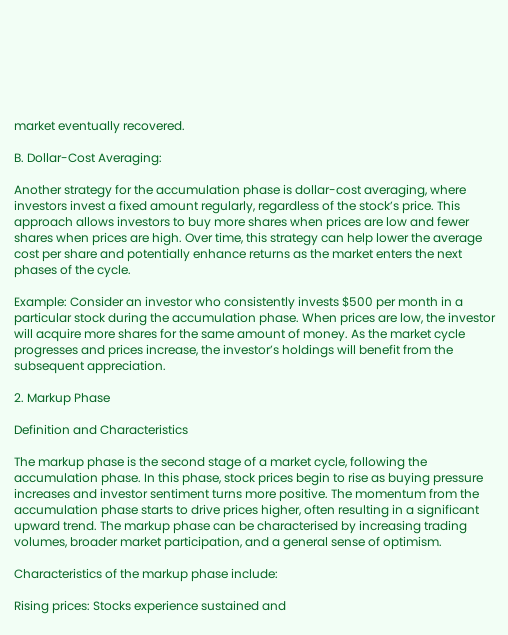market eventually recovered.

B. Dollar-Cost Averaging:

Another strategy for the accumulation phase is dollar-cost averaging, where investors invest a fixed amount regularly, regardless of the stock’s price. This approach allows investors to buy more shares when prices are low and fewer shares when prices are high. Over time, this strategy can help lower the average cost per share and potentially enhance returns as the market enters the next phases of the cycle.

Example: Consider an investor who consistently invests $500 per month in a particular stock during the accumulation phase. When prices are low, the investor will acquire more shares for the same amount of money. As the market cycle progresses and prices increase, the investor’s holdings will benefit from the subsequent appreciation.

2. Markup Phase

Definition and Characteristics

The markup phase is the second stage of a market cycle, following the accumulation phase. In this phase, stock prices begin to rise as buying pressure increases and investor sentiment turns more positive. The momentum from the accumulation phase starts to drive prices higher, often resulting in a significant upward trend. The markup phase can be characterised by increasing trading volumes, broader market participation, and a general sense of optimism.

Characteristics of the markup phase include:

Rising prices: Stocks experience sustained and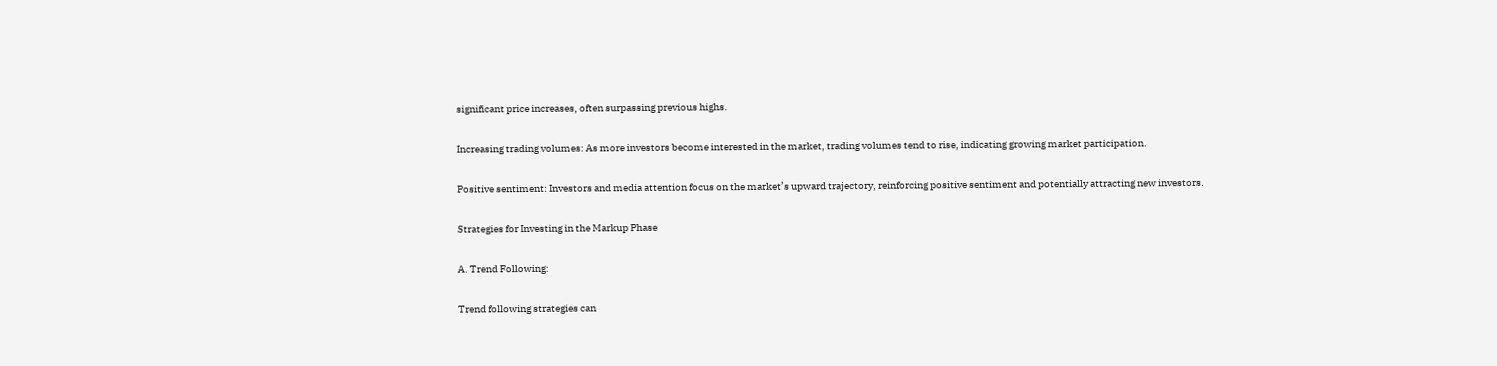significant price increases, often surpassing previous highs.

Increasing trading volumes: As more investors become interested in the market, trading volumes tend to rise, indicating growing market participation.

Positive sentiment: Investors and media attention focus on the market’s upward trajectory, reinforcing positive sentiment and potentially attracting new investors.

Strategies for Investing in the Markup Phase

A. Trend Following:

Trend following strategies can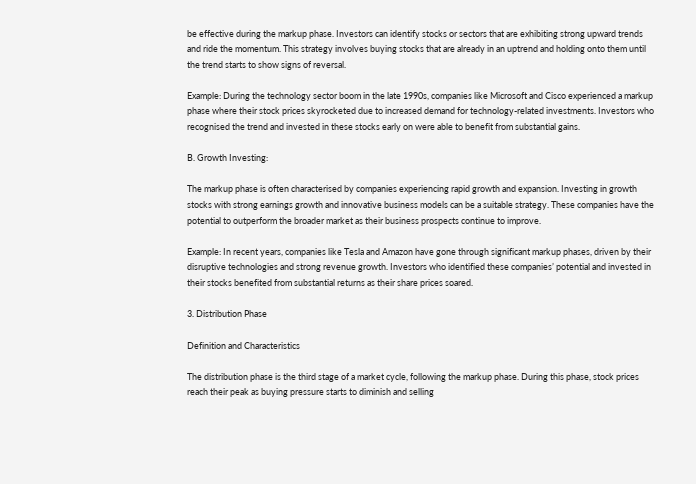be effective during the markup phase. Investors can identify stocks or sectors that are exhibiting strong upward trends and ride the momentum. This strategy involves buying stocks that are already in an uptrend and holding onto them until the trend starts to show signs of reversal.

Example: During the technology sector boom in the late 1990s, companies like Microsoft and Cisco experienced a markup phase where their stock prices skyrocketed due to increased demand for technology-related investments. Investors who recognised the trend and invested in these stocks early on were able to benefit from substantial gains.

B. Growth Investing:

The markup phase is often characterised by companies experiencing rapid growth and expansion. Investing in growth stocks with strong earnings growth and innovative business models can be a suitable strategy. These companies have the potential to outperform the broader market as their business prospects continue to improve.

Example: In recent years, companies like Tesla and Amazon have gone through significant markup phases, driven by their disruptive technologies and strong revenue growth. Investors who identified these companies’ potential and invested in their stocks benefited from substantial returns as their share prices soared.

3. Distribution Phase

Definition and Characteristics

The distribution phase is the third stage of a market cycle, following the markup phase. During this phase, stock prices reach their peak as buying pressure starts to diminish and selling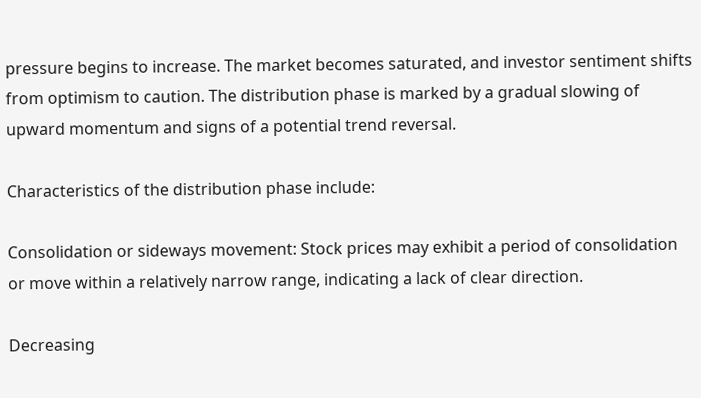pressure begins to increase. The market becomes saturated, and investor sentiment shifts from optimism to caution. The distribution phase is marked by a gradual slowing of upward momentum and signs of a potential trend reversal.

Characteristics of the distribution phase include:

Consolidation or sideways movement: Stock prices may exhibit a period of consolidation or move within a relatively narrow range, indicating a lack of clear direction.

Decreasing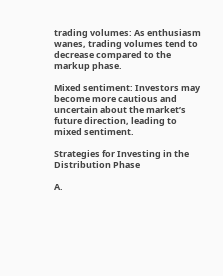trading volumes: As enthusiasm wanes, trading volumes tend to decrease compared to the markup phase.

Mixed sentiment: Investors may become more cautious and uncertain about the market’s future direction, leading to mixed sentiment.

Strategies for Investing in the Distribution Phase

A.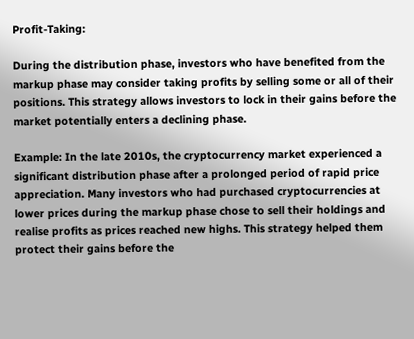Profit-Taking:

During the distribution phase, investors who have benefited from the markup phase may consider taking profits by selling some or all of their positions. This strategy allows investors to lock in their gains before the market potentially enters a declining phase.

Example: In the late 2010s, the cryptocurrency market experienced a significant distribution phase after a prolonged period of rapid price appreciation. Many investors who had purchased cryptocurrencies at lower prices during the markup phase chose to sell their holdings and realise profits as prices reached new highs. This strategy helped them protect their gains before the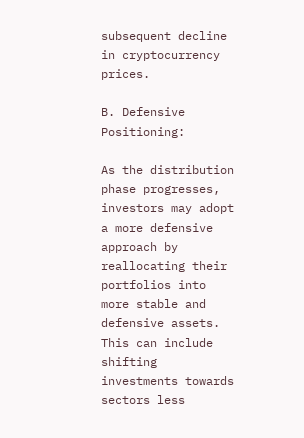subsequent decline in cryptocurrency prices.

B. Defensive Positioning:

As the distribution phase progresses, investors may adopt a more defensive approach by reallocating their portfolios into more stable and defensive assets. This can include shifting investments towards sectors less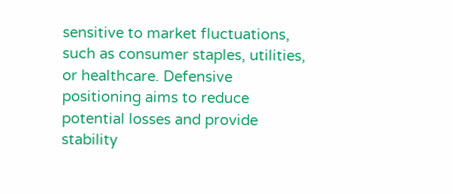sensitive to market fluctuations, such as consumer staples, utilities, or healthcare. Defensive positioning aims to reduce potential losses and provide stability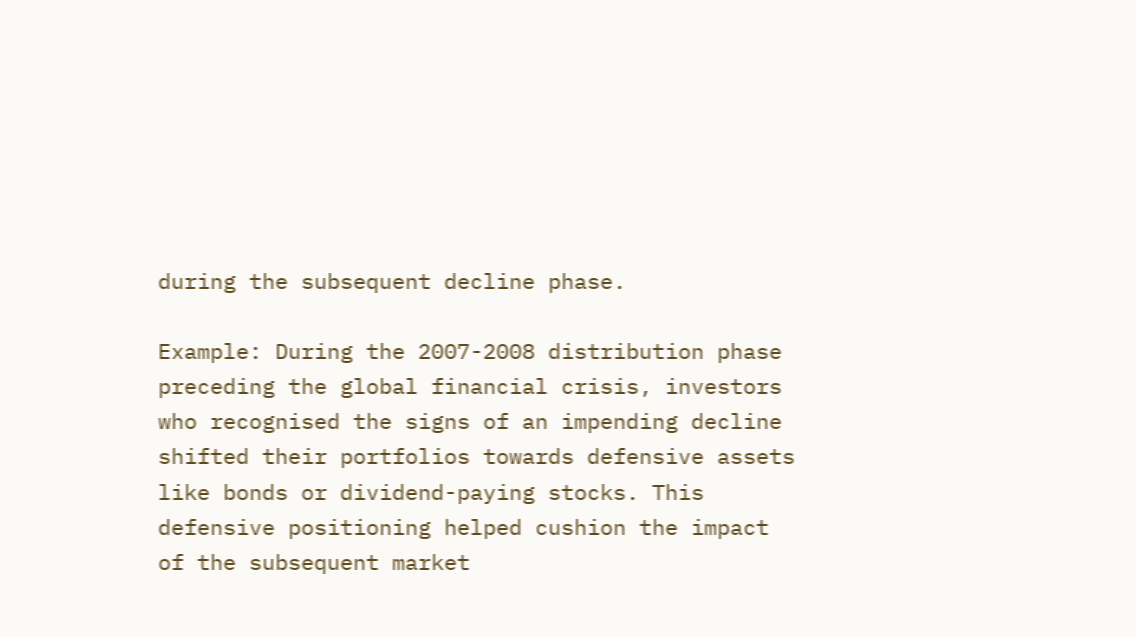during the subsequent decline phase.

Example: During the 2007-2008 distribution phase preceding the global financial crisis, investors who recognised the signs of an impending decline shifted their portfolios towards defensive assets like bonds or dividend-paying stocks. This defensive positioning helped cushion the impact of the subsequent market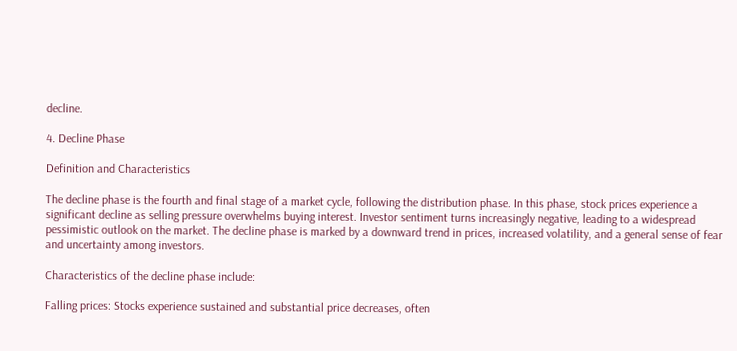decline.

4. Decline Phase

Definition and Characteristics

The decline phase is the fourth and final stage of a market cycle, following the distribution phase. In this phase, stock prices experience a significant decline as selling pressure overwhelms buying interest. Investor sentiment turns increasingly negative, leading to a widespread pessimistic outlook on the market. The decline phase is marked by a downward trend in prices, increased volatility, and a general sense of fear and uncertainty among investors.

Characteristics of the decline phase include:

Falling prices: Stocks experience sustained and substantial price decreases, often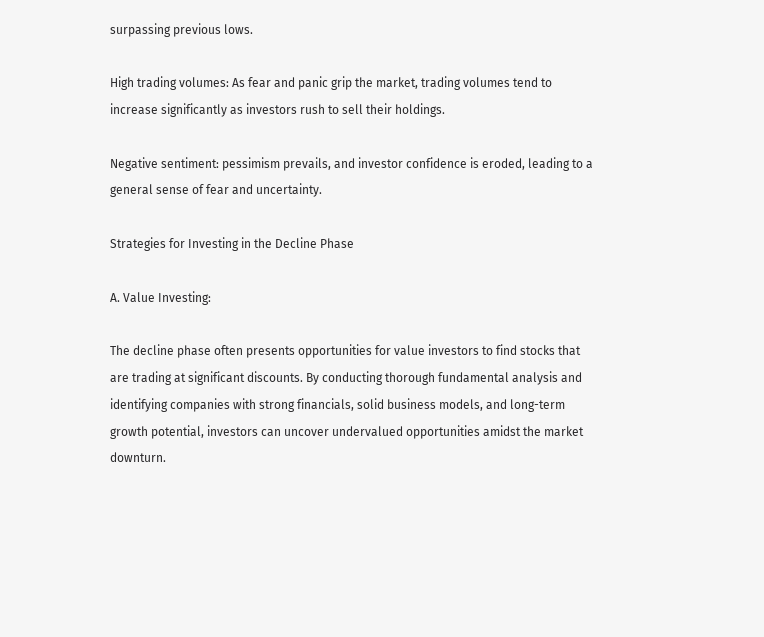surpassing previous lows.

High trading volumes: As fear and panic grip the market, trading volumes tend to increase significantly as investors rush to sell their holdings.

Negative sentiment: pessimism prevails, and investor confidence is eroded, leading to a general sense of fear and uncertainty.

Strategies for Investing in the Decline Phase

A. Value Investing:

The decline phase often presents opportunities for value investors to find stocks that are trading at significant discounts. By conducting thorough fundamental analysis and identifying companies with strong financials, solid business models, and long-term growth potential, investors can uncover undervalued opportunities amidst the market downturn.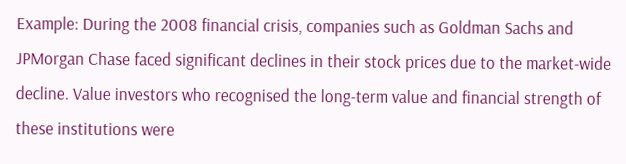Example: During the 2008 financial crisis, companies such as Goldman Sachs and JPMorgan Chase faced significant declines in their stock prices due to the market-wide decline. Value investors who recognised the long-term value and financial strength of these institutions were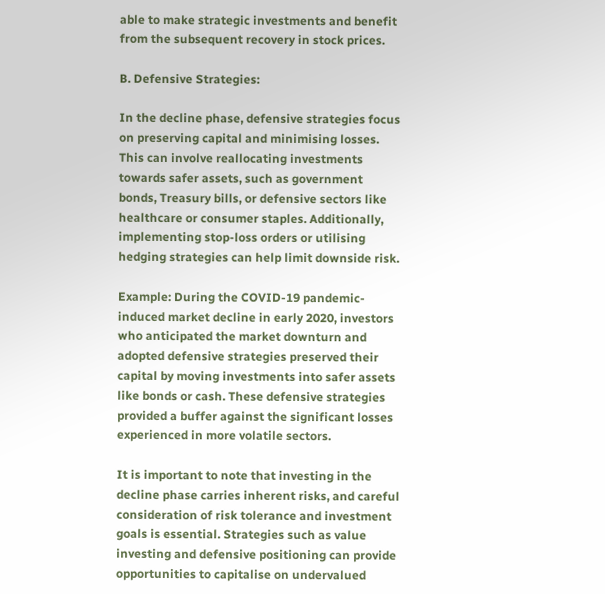able to make strategic investments and benefit from the subsequent recovery in stock prices.

B. Defensive Strategies:

In the decline phase, defensive strategies focus on preserving capital and minimising losses. This can involve reallocating investments towards safer assets, such as government bonds, Treasury bills, or defensive sectors like healthcare or consumer staples. Additionally, implementing stop-loss orders or utilising hedging strategies can help limit downside risk.

Example: During the COVID-19 pandemic-induced market decline in early 2020, investors who anticipated the market downturn and adopted defensive strategies preserved their capital by moving investments into safer assets like bonds or cash. These defensive strategies provided a buffer against the significant losses experienced in more volatile sectors.

It is important to note that investing in the decline phase carries inherent risks, and careful consideration of risk tolerance and investment goals is essential. Strategies such as value investing and defensive positioning can provide opportunities to capitalise on undervalued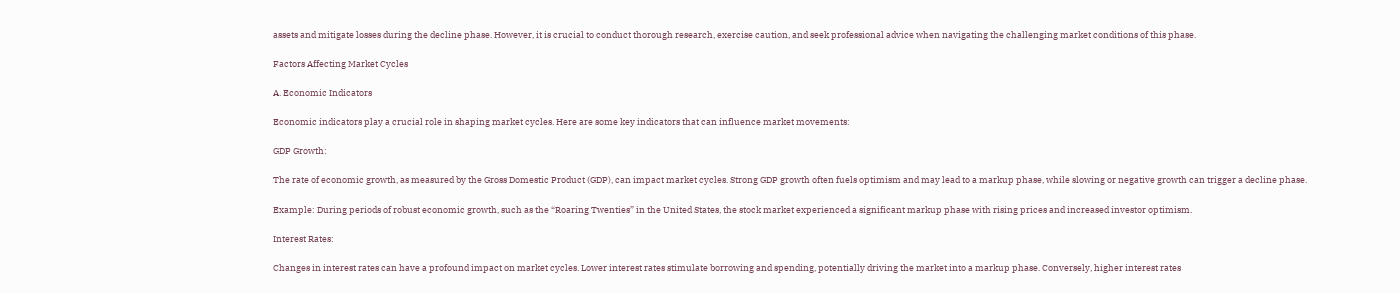assets and mitigate losses during the decline phase. However, it is crucial to conduct thorough research, exercise caution, and seek professional advice when navigating the challenging market conditions of this phase.

Factors Affecting Market Cycles

A. Economic Indicators

Economic indicators play a crucial role in shaping market cycles. Here are some key indicators that can influence market movements:

GDP Growth:

The rate of economic growth, as measured by the Gross Domestic Product (GDP), can impact market cycles. Strong GDP growth often fuels optimism and may lead to a markup phase, while slowing or negative growth can trigger a decline phase.

Example: During periods of robust economic growth, such as the “Roaring Twenties” in the United States, the stock market experienced a significant markup phase with rising prices and increased investor optimism.

Interest Rates:

Changes in interest rates can have a profound impact on market cycles. Lower interest rates stimulate borrowing and spending, potentially driving the market into a markup phase. Conversely, higher interest rates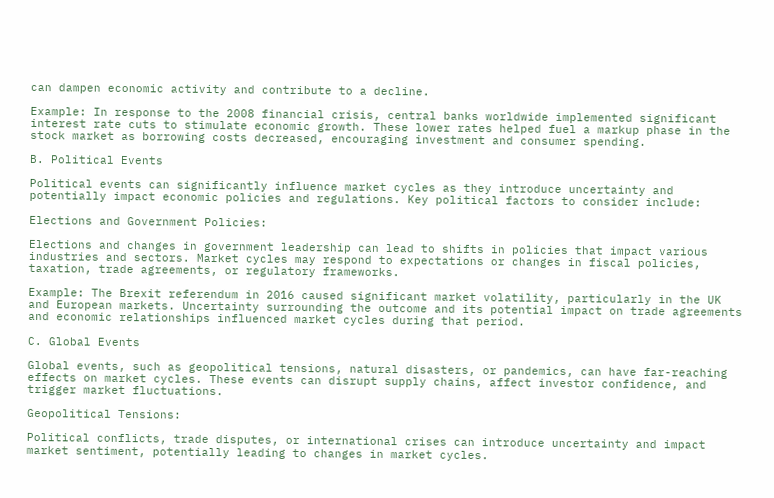can dampen economic activity and contribute to a decline.

Example: In response to the 2008 financial crisis, central banks worldwide implemented significant interest rate cuts to stimulate economic growth. These lower rates helped fuel a markup phase in the stock market as borrowing costs decreased, encouraging investment and consumer spending.

B. Political Events

Political events can significantly influence market cycles as they introduce uncertainty and potentially impact economic policies and regulations. Key political factors to consider include:

Elections and Government Policies:

Elections and changes in government leadership can lead to shifts in policies that impact various industries and sectors. Market cycles may respond to expectations or changes in fiscal policies, taxation, trade agreements, or regulatory frameworks.

Example: The Brexit referendum in 2016 caused significant market volatility, particularly in the UK and European markets. Uncertainty surrounding the outcome and its potential impact on trade agreements and economic relationships influenced market cycles during that period.

C. Global Events

Global events, such as geopolitical tensions, natural disasters, or pandemics, can have far-reaching effects on market cycles. These events can disrupt supply chains, affect investor confidence, and trigger market fluctuations.

Geopolitical Tensions:

Political conflicts, trade disputes, or international crises can introduce uncertainty and impact market sentiment, potentially leading to changes in market cycles.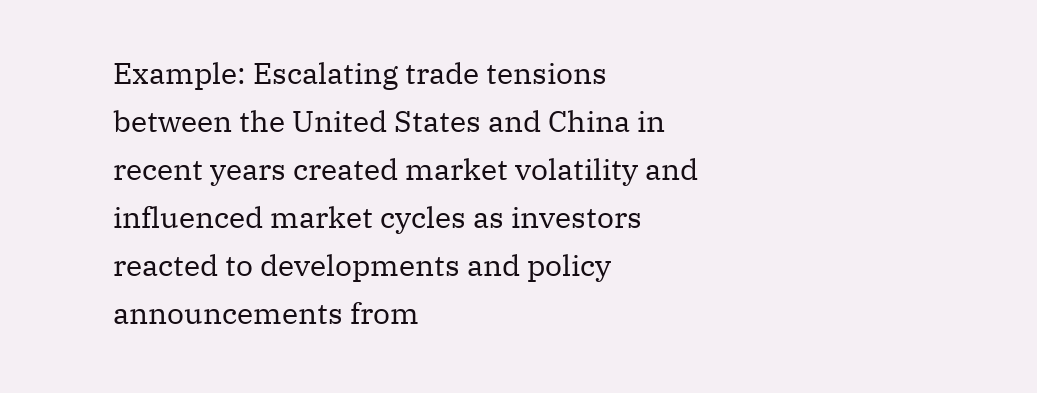Example: Escalating trade tensions between the United States and China in recent years created market volatility and influenced market cycles as investors reacted to developments and policy announcements from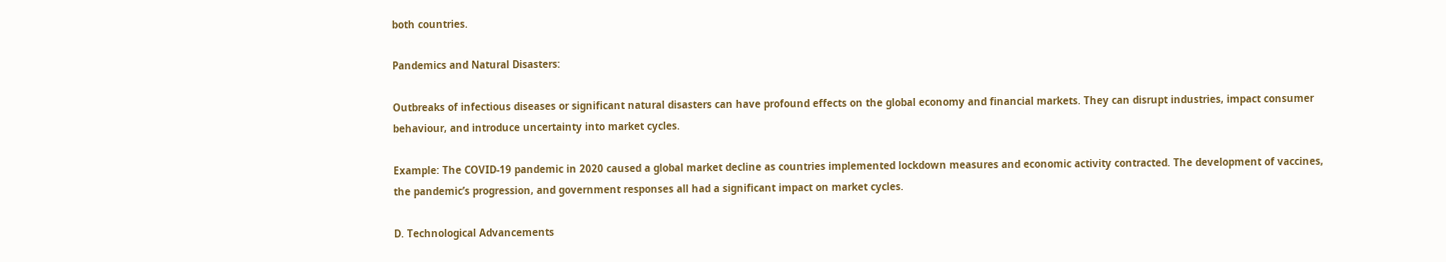both countries.

Pandemics and Natural Disasters:

Outbreaks of infectious diseases or significant natural disasters can have profound effects on the global economy and financial markets. They can disrupt industries, impact consumer behaviour, and introduce uncertainty into market cycles.

Example: The COVID-19 pandemic in 2020 caused a global market decline as countries implemented lockdown measures and economic activity contracted. The development of vaccines, the pandemic’s progression, and government responses all had a significant impact on market cycles.

D. Technological Advancements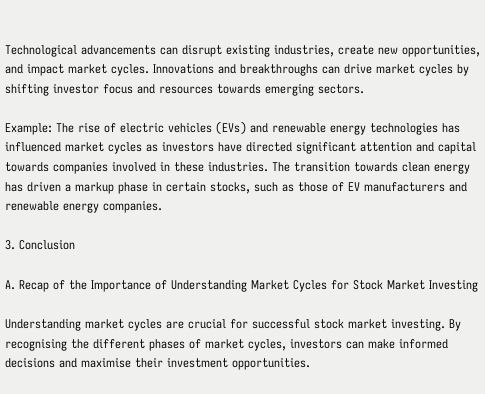Technological advancements can disrupt existing industries, create new opportunities, and impact market cycles. Innovations and breakthroughs can drive market cycles by shifting investor focus and resources towards emerging sectors.

Example: The rise of electric vehicles (EVs) and renewable energy technologies has influenced market cycles as investors have directed significant attention and capital towards companies involved in these industries. The transition towards clean energy has driven a markup phase in certain stocks, such as those of EV manufacturers and renewable energy companies.

3. Conclusion

A. Recap of the Importance of Understanding Market Cycles for Stock Market Investing

Understanding market cycles are crucial for successful stock market investing. By recognising the different phases of market cycles, investors can make informed decisions and maximise their investment opportunities.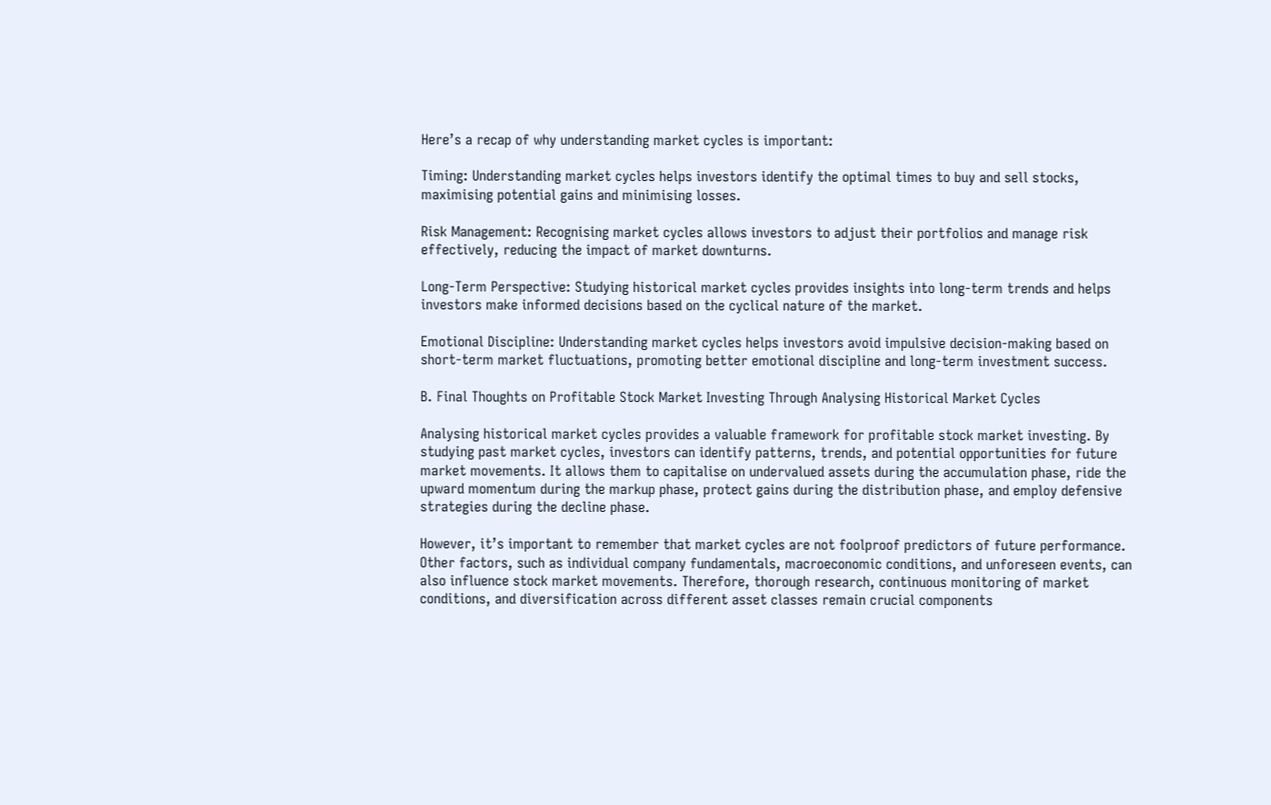Here’s a recap of why understanding market cycles is important:

Timing: Understanding market cycles helps investors identify the optimal times to buy and sell stocks, maximising potential gains and minimising losses.

Risk Management: Recognising market cycles allows investors to adjust their portfolios and manage risk effectively, reducing the impact of market downturns.

Long-Term Perspective: Studying historical market cycles provides insights into long-term trends and helps investors make informed decisions based on the cyclical nature of the market.

Emotional Discipline: Understanding market cycles helps investors avoid impulsive decision-making based on short-term market fluctuations, promoting better emotional discipline and long-term investment success.

B. Final Thoughts on Profitable Stock Market Investing Through Analysing Historical Market Cycles

Analysing historical market cycles provides a valuable framework for profitable stock market investing. By studying past market cycles, investors can identify patterns, trends, and potential opportunities for future market movements. It allows them to capitalise on undervalued assets during the accumulation phase, ride the upward momentum during the markup phase, protect gains during the distribution phase, and employ defensive strategies during the decline phase.

However, it’s important to remember that market cycles are not foolproof predictors of future performance. Other factors, such as individual company fundamentals, macroeconomic conditions, and unforeseen events, can also influence stock market movements. Therefore, thorough research, continuous monitoring of market conditions, and diversification across different asset classes remain crucial components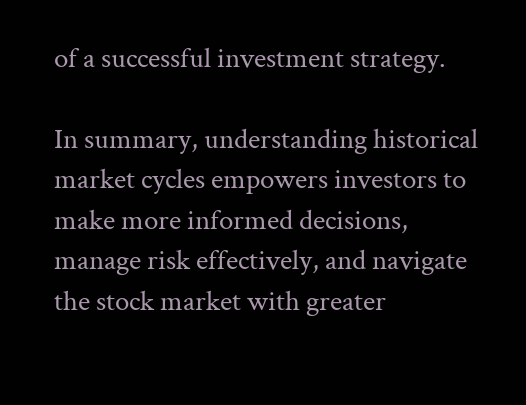of a successful investment strategy.

In summary, understanding historical market cycles empowers investors to make more informed decisions, manage risk effectively, and navigate the stock market with greater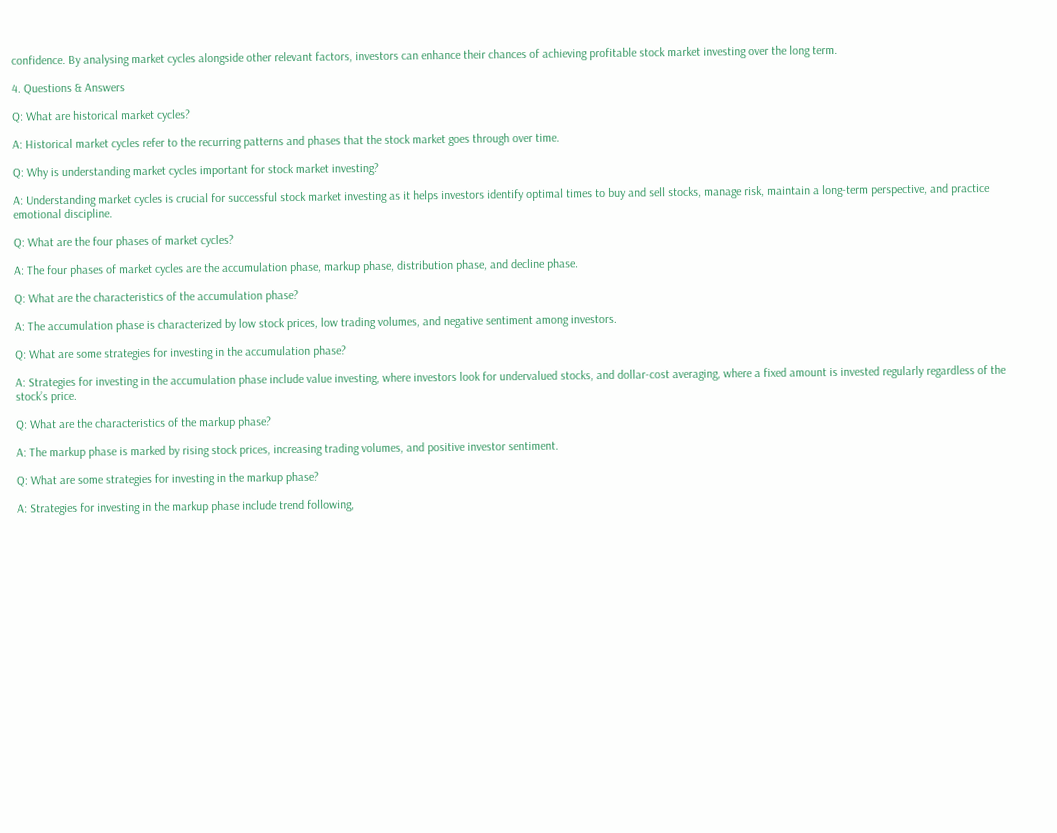confidence. By analysing market cycles alongside other relevant factors, investors can enhance their chances of achieving profitable stock market investing over the long term.

4. Questions & Answers

Q: What are historical market cycles?

A: Historical market cycles refer to the recurring patterns and phases that the stock market goes through over time.

Q: Why is understanding market cycles important for stock market investing?

A: Understanding market cycles is crucial for successful stock market investing as it helps investors identify optimal times to buy and sell stocks, manage risk, maintain a long-term perspective, and practice emotional discipline.

Q: What are the four phases of market cycles?

A: The four phases of market cycles are the accumulation phase, markup phase, distribution phase, and decline phase.

Q: What are the characteristics of the accumulation phase?

A: The accumulation phase is characterized by low stock prices, low trading volumes, and negative sentiment among investors.

Q: What are some strategies for investing in the accumulation phase?

A: Strategies for investing in the accumulation phase include value investing, where investors look for undervalued stocks, and dollar-cost averaging, where a fixed amount is invested regularly regardless of the stock’s price.

Q: What are the characteristics of the markup phase?

A: The markup phase is marked by rising stock prices, increasing trading volumes, and positive investor sentiment.

Q: What are some strategies for investing in the markup phase?

A: Strategies for investing in the markup phase include trend following,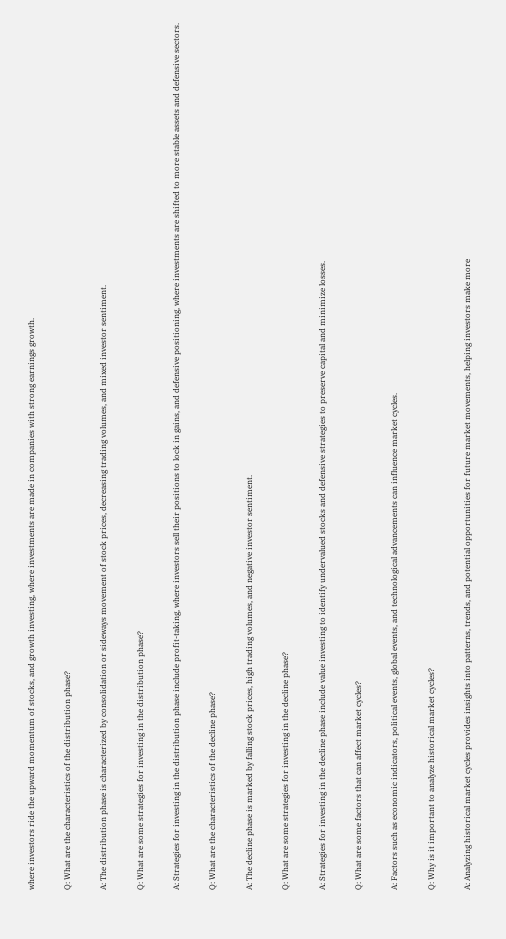where investors ride the upward momentum of stocks, and growth investing, where investments are made in companies with strong earnings growth.

Q: What are the characteristics of the distribution phase?

A: The distribution phase is characterized by consolidation or sideways movement of stock prices, decreasing trading volumes, and mixed investor sentiment.

Q: What are some strategies for investing in the distribution phase?

A: Strategies for investing in the distribution phase include profit-taking, where investors sell their positions to lock in gains, and defensive positioning, where investments are shifted to more stable assets and defensive sectors.

Q: What are the characteristics of the decline phase?

A: The decline phase is marked by falling stock prices, high trading volumes, and negative investor sentiment.

Q: What are some strategies for investing in the decline phase?

A: Strategies for investing in the decline phase include value investing to identify undervalued stocks and defensive strategies to preserve capital and minimize losses.

Q: What are some factors that can affect market cycles?

A: Factors such as economic indicators, political events, global events, and technological advancements can influence market cycles.

Q: Why is it important to analyze historical market cycles?

A: Analyzing historical market cycles provides insights into patterns, trends, and potential opportunities for future market movements, helping investors make more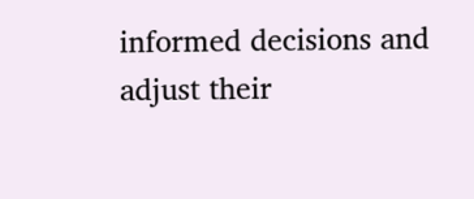informed decisions and adjust their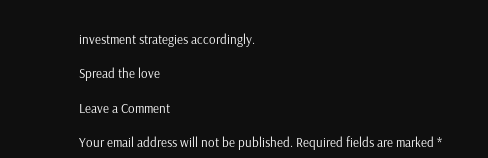investment strategies accordingly.

Spread the love

Leave a Comment

Your email address will not be published. Required fields are marked *